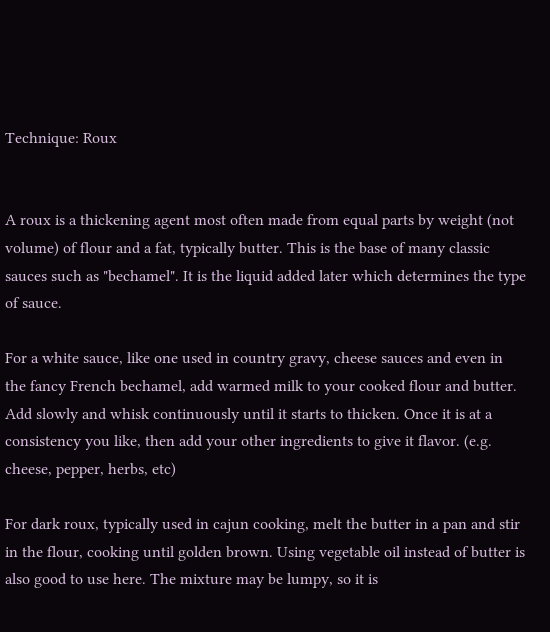Technique: Roux


A roux is a thickening agent most often made from equal parts by weight (not volume) of flour and a fat, typically butter. This is the base of many classic sauces such as "bechamel". It is the liquid added later which determines the type of sauce.

For a white sauce, like one used in country gravy, cheese sauces and even in the fancy French bechamel, add warmed milk to your cooked flour and butter. Add slowly and whisk continuously until it starts to thicken. Once it is at a consistency you like, then add your other ingredients to give it flavor. (e.g. cheese, pepper, herbs, etc)

For dark roux, typically used in cajun cooking, melt the butter in a pan and stir in the flour, cooking until golden brown. Using vegetable oil instead of butter is also good to use here. The mixture may be lumpy, so it is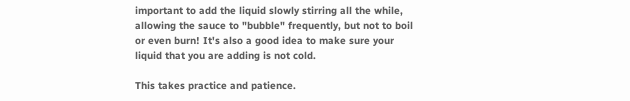important to add the liquid slowly stirring all the while, allowing the sauce to "bubble" frequently, but not to boil or even burn! It's also a good idea to make sure your liquid that you are adding is not cold.

This takes practice and patience.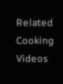Related Cooking Videos